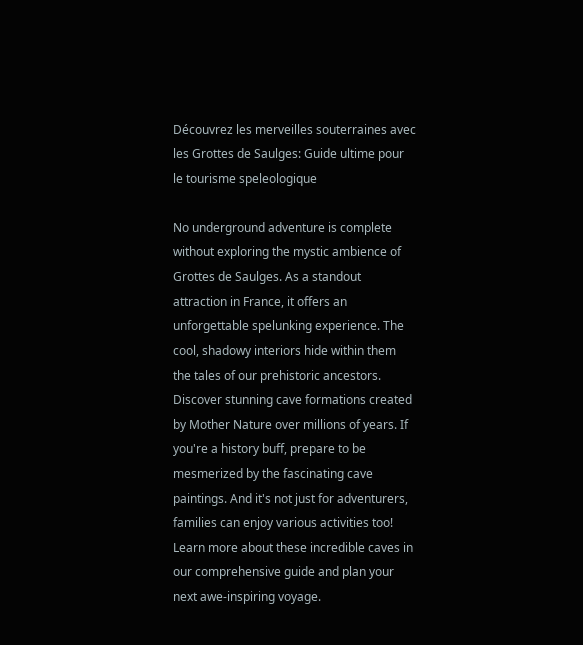Découvrez les merveilles souterraines avec les Grottes de Saulges: Guide ultime pour le tourisme speleologique

No underground adventure is complete without exploring the mystic ambience of Grottes de Saulges. As a standout attraction in France, it offers an unforgettable spelunking experience. The cool, shadowy interiors hide within them the tales of our prehistoric ancestors. Discover stunning cave formations created by Mother Nature over millions of years. If you're a history buff, prepare to be mesmerized by the fascinating cave paintings. And it's not just for adventurers, families can enjoy various activities too! Learn more about these incredible caves in our comprehensive guide and plan your next awe-inspiring voyage.